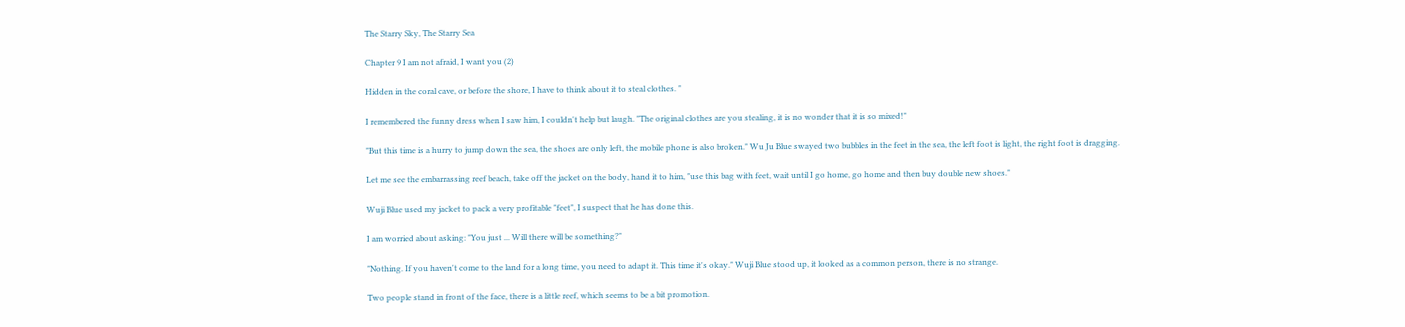The Starry Sky, The Starry Sea

Chapter 9 I am not afraid, I want you (2)

Hidden in the coral cave, or before the shore, I have to think about it to steal clothes. "

I remembered the funny dress when I saw him, I couldn't help but laugh. "The original clothes are you stealing, it is no wonder that it is so mixed!"

"But this time is a hurry to jump down the sea, the shoes are only left, the mobile phone is also broken." Wu Ju Blue swayed two bubbles in the feet in the sea, the left foot is light, the right foot is dragging.

Let me see the embarrassing reef beach, take off the jacket on the body, hand it to him, "use this bag with feet, wait until I go home, go home and then buy double new shoes."

Wuji Blue used my jacket to pack a very profitable "feet", I suspect that he has done this.

I am worried about asking: "You just ... Will there will be something?"

"Nothing. If you haven't come to the land for a long time, you need to adapt it. This time it's okay." Wuji Blue stood up, it looked as a common person, there is no strange.

Two people stand in front of the face, there is a little reef, which seems to be a bit promotion.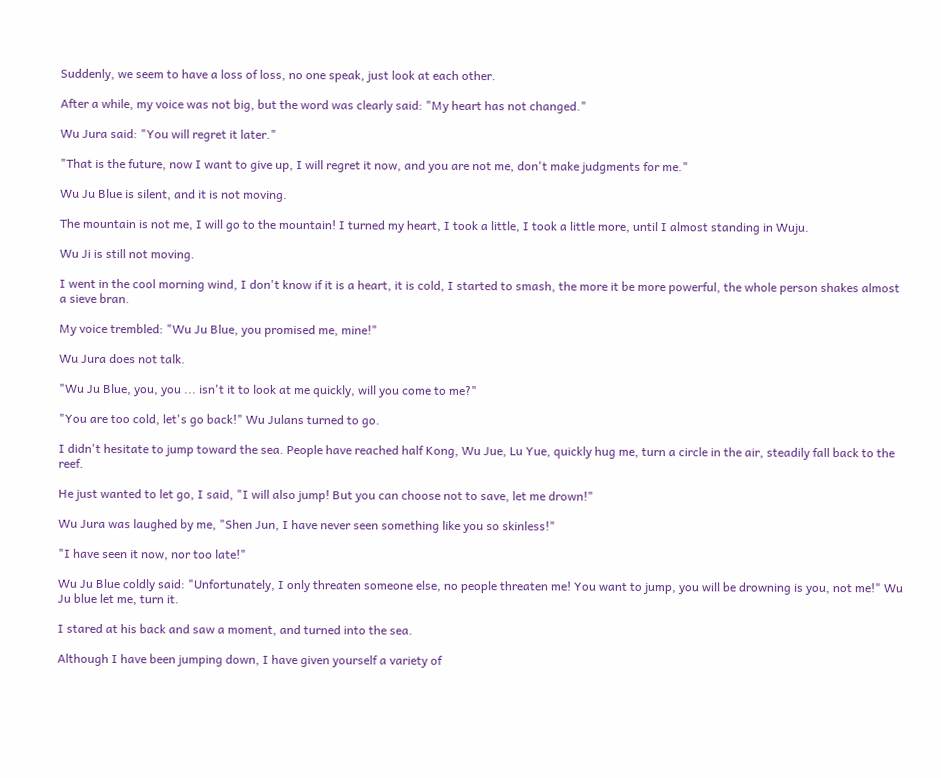Suddenly, we seem to have a loss of loss, no one speak, just look at each other.

After a while, my voice was not big, but the word was clearly said: "My heart has not changed."

Wu Jura said: "You will regret it later."

"That is the future, now I want to give up, I will regret it now, and you are not me, don't make judgments for me."

Wu Ju Blue is silent, and it is not moving.

The mountain is not me, I will go to the mountain! I turned my heart, I took a little, I took a little more, until I almost standing in Wuju.

Wu Ji is still not moving.

I went in the cool morning wind, I don't know if it is a heart, it is cold, I started to smash, the more it be more powerful, the whole person shakes almost a sieve bran.

My voice trembled: "Wu Ju Blue, you promised me, mine!"

Wu Jura does not talk.

"Wu Ju Blue, you, you ... isn't it to look at me quickly, will you come to me?"

"You are too cold, let's go back!" Wu Julans turned to go.

I didn't hesitate to jump toward the sea. People have reached half Kong, Wu Jue, Lu Yue, quickly hug me, turn a circle in the air, steadily fall back to the reef.

He just wanted to let go, I said, "I will also jump! But you can choose not to save, let me drown!"

Wu Jura was laughed by me, "Shen Jun, I have never seen something like you so skinless!"

"I have seen it now, nor too late!"

Wu Ju Blue coldly said: "Unfortunately, I only threaten someone else, no people threaten me! You want to jump, you will be drowning is you, not me!" Wu Ju blue let me, turn it.

I stared at his back and saw a moment, and turned into the sea.

Although I have been jumping down, I have given yourself a variety of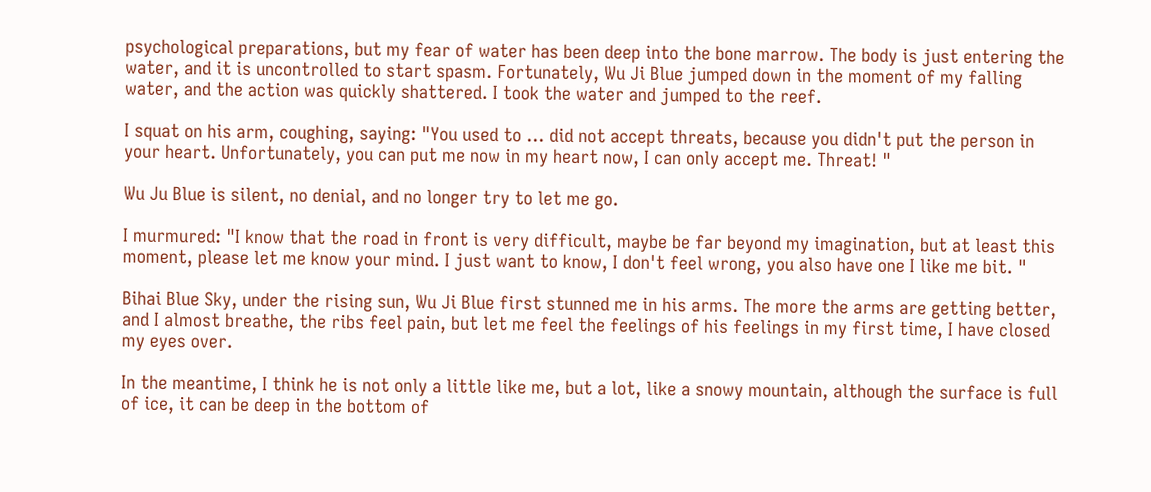psychological preparations, but my fear of water has been deep into the bone marrow. The body is just entering the water, and it is uncontrolled to start spasm. Fortunately, Wu Ji Blue jumped down in the moment of my falling water, and the action was quickly shattered. I took the water and jumped to the reef.

I squat on his arm, coughing, saying: "You used to ... did not accept threats, because you didn't put the person in your heart. Unfortunately, you can put me now in my heart now, I can only accept me. Threat! "

Wu Ju Blue is silent, no denial, and no longer try to let me go.

I murmured: "I know that the road in front is very difficult, maybe be far beyond my imagination, but at least this moment, please let me know your mind. I just want to know, I don't feel wrong, you also have one I like me bit. "

Bihai Blue Sky, under the rising sun, Wu Ji Blue first stunned me in his arms. The more the arms are getting better, and I almost breathe, the ribs feel pain, but let me feel the feelings of his feelings in my first time, I have closed my eyes over.

In the meantime, I think he is not only a little like me, but a lot, like a snowy mountain, although the surface is full of ice, it can be deep in the bottom of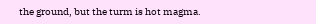the ground, but the turm is hot magma.